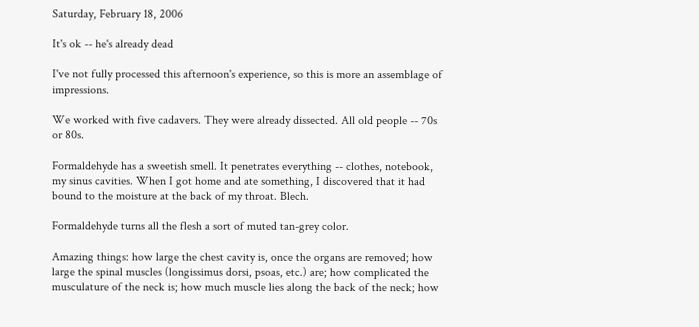Saturday, February 18, 2006

It's ok -- he's already dead

I've not fully processed this afternoon's experience, so this is more an assemblage of impressions.

We worked with five cadavers. They were already dissected. All old people -- 70s or 80s.

Formaldehyde has a sweetish smell. It penetrates everything -- clothes, notebook, my sinus cavities. When I got home and ate something, I discovered that it had bound to the moisture at the back of my throat. Blech.

Formaldehyde turns all the flesh a sort of muted tan-grey color.

Amazing things: how large the chest cavity is, once the organs are removed; how large the spinal muscles (longissimus dorsi, psoas, etc.) are; how complicated the musculature of the neck is; how much muscle lies along the back of the neck; how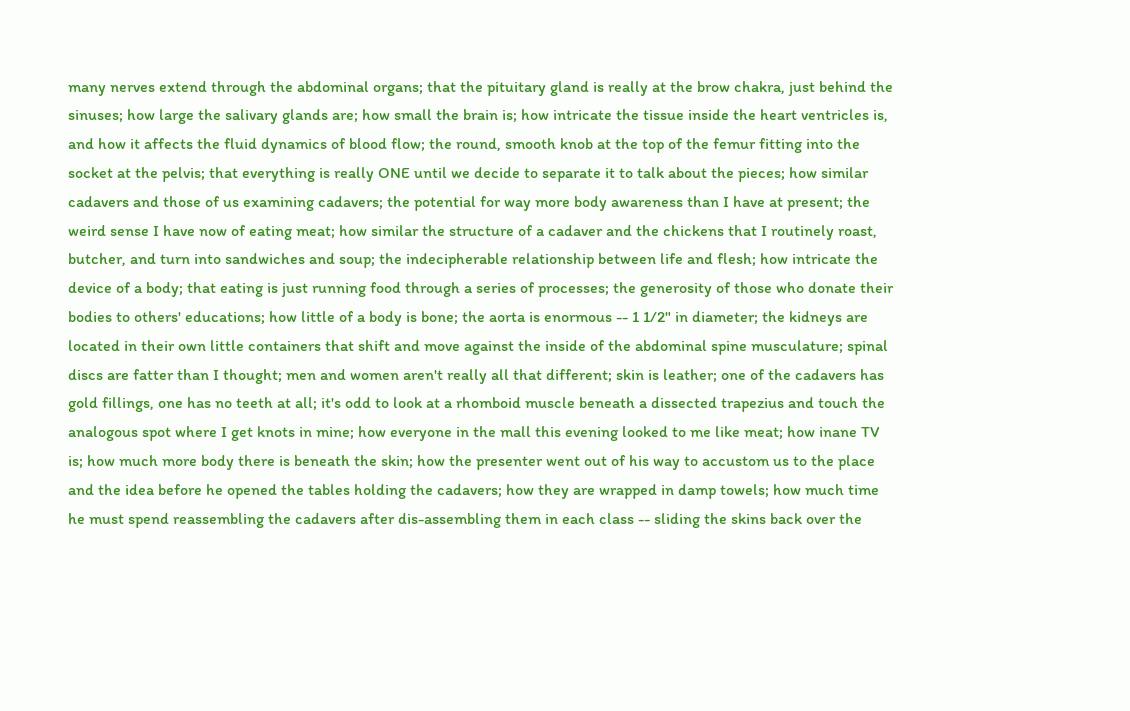many nerves extend through the abdominal organs; that the pituitary gland is really at the brow chakra, just behind the sinuses; how large the salivary glands are; how small the brain is; how intricate the tissue inside the heart ventricles is, and how it affects the fluid dynamics of blood flow; the round, smooth knob at the top of the femur fitting into the socket at the pelvis; that everything is really ONE until we decide to separate it to talk about the pieces; how similar cadavers and those of us examining cadavers; the potential for way more body awareness than I have at present; the weird sense I have now of eating meat; how similar the structure of a cadaver and the chickens that I routinely roast, butcher, and turn into sandwiches and soup; the indecipherable relationship between life and flesh; how intricate the device of a body; that eating is just running food through a series of processes; the generosity of those who donate their bodies to others' educations; how little of a body is bone; the aorta is enormous -- 1 1/2" in diameter; the kidneys are located in their own little containers that shift and move against the inside of the abdominal spine musculature; spinal discs are fatter than I thought; men and women aren't really all that different; skin is leather; one of the cadavers has gold fillings, one has no teeth at all; it's odd to look at a rhomboid muscle beneath a dissected trapezius and touch the analogous spot where I get knots in mine; how everyone in the mall this evening looked to me like meat; how inane TV is; how much more body there is beneath the skin; how the presenter went out of his way to accustom us to the place and the idea before he opened the tables holding the cadavers; how they are wrapped in damp towels; how much time he must spend reassembling the cadavers after dis-assembling them in each class -- sliding the skins back over the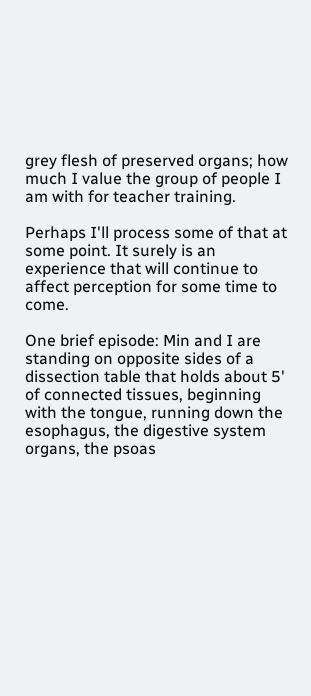grey flesh of preserved organs; how much I value the group of people I am with for teacher training.

Perhaps I'll process some of that at some point. It surely is an experience that will continue to affect perception for some time to come.

One brief episode: Min and I are standing on opposite sides of a dissection table that holds about 5' of connected tissues, beginning with the tongue, running down the esophagus, the digestive system organs, the psoas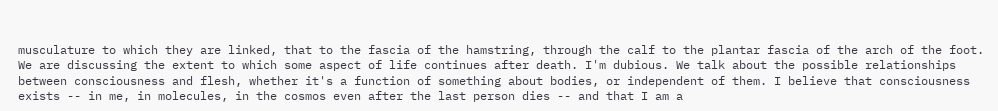musculature to which they are linked, that to the fascia of the hamstring, through the calf to the plantar fascia of the arch of the foot. We are discussing the extent to which some aspect of life continues after death. I'm dubious. We talk about the possible relationships between consciousness and flesh, whether it's a function of something about bodies, or independent of them. I believe that consciousness exists -- in me, in molecules, in the cosmos even after the last person dies -- and that I am a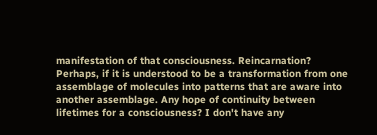manifestation of that consciousness. Reincarnation? Perhaps, if it is understood to be a transformation from one assemblage of molecules into patterns that are aware into another assemblage. Any hope of continuity between lifetimes for a consciousness? I don't have any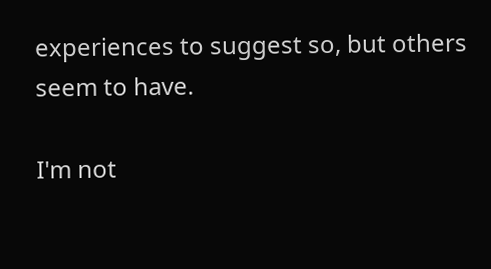experiences to suggest so, but others seem to have.

I'm not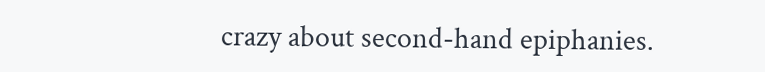crazy about second-hand epiphanies.